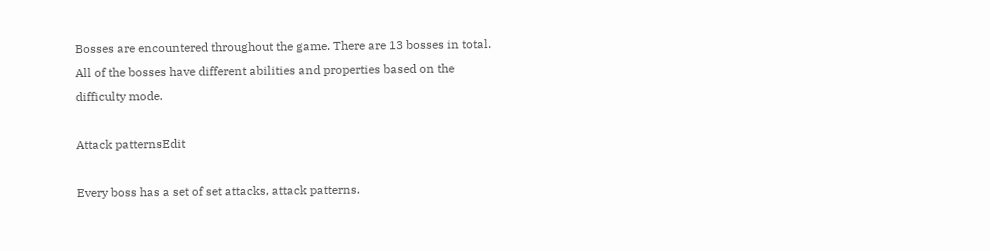Bosses are encountered throughout the game. There are 13 bosses in total. All of the bosses have different abilities and properties based on the difficulty mode.

Attack patternsEdit

Every boss has a set of set attacks, attack patterns.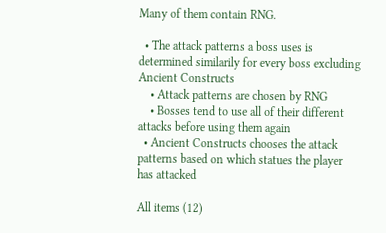Many of them contain RNG.

  • The attack patterns a boss uses is determined similarily for every boss excluding Ancient Constructs
    • Attack patterns are chosen by RNG
    • Bosses tend to use all of their different attacks before using them again
  • Ancient Constructs chooses the attack patterns based on which statues the player has attacked

All items (12)